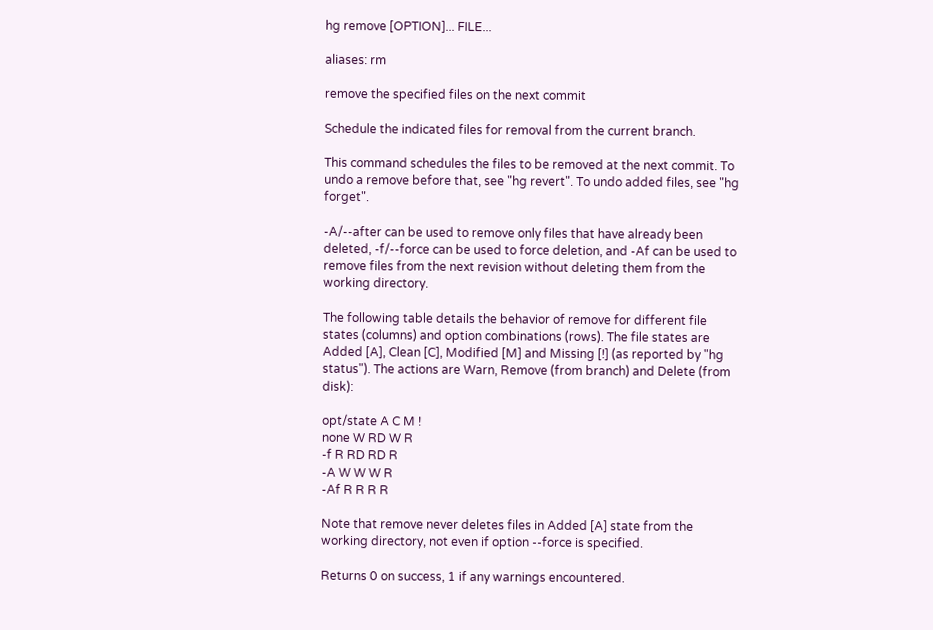hg remove [OPTION]... FILE...

aliases: rm

remove the specified files on the next commit

Schedule the indicated files for removal from the current branch.

This command schedules the files to be removed at the next commit. To undo a remove before that, see "hg revert". To undo added files, see "hg forget".

-A/--after can be used to remove only files that have already been deleted, -f/--force can be used to force deletion, and -Af can be used to remove files from the next revision without deleting them from the working directory.

The following table details the behavior of remove for different file states (columns) and option combinations (rows). The file states are Added [A], Clean [C], Modified [M] and Missing [!] (as reported by "hg status"). The actions are Warn, Remove (from branch) and Delete (from disk):

opt/state A C M !
none W RD W R
-f R RD RD R
-A W W W R
-Af R R R R

Note that remove never deletes files in Added [A] state from the working directory, not even if option --force is specified.

Returns 0 on success, 1 if any warnings encountered.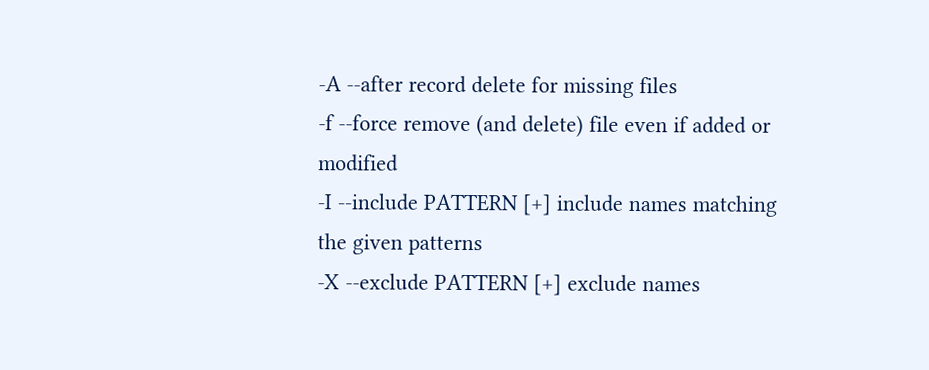-A --after record delete for missing files
-f --force remove (and delete) file even if added or modified
-I --include PATTERN [+] include names matching the given patterns
-X --exclude PATTERN [+] exclude names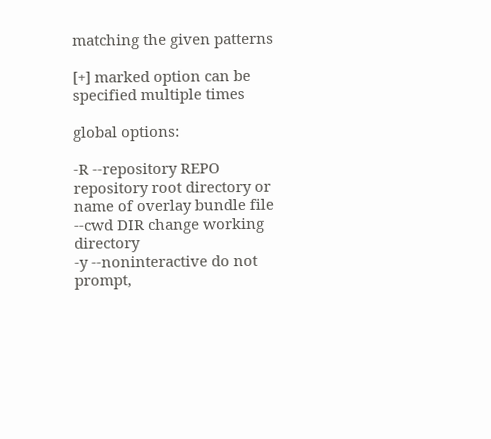matching the given patterns

[+] marked option can be specified multiple times

global options:

-R --repository REPO repository root directory or name of overlay bundle file
--cwd DIR change working directory
-y --noninteractive do not prompt,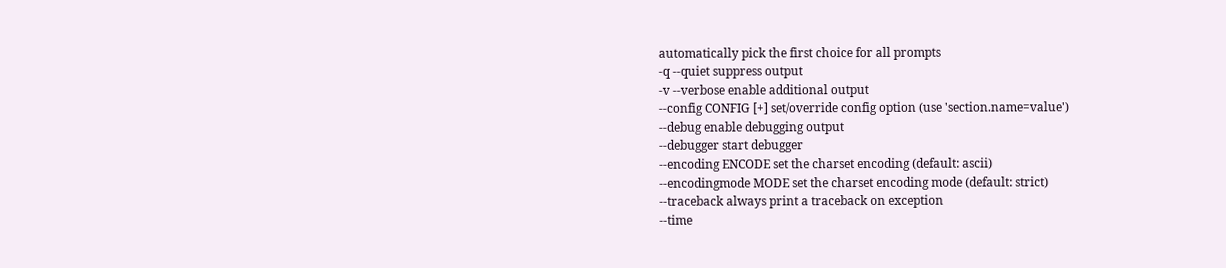automatically pick the first choice for all prompts
-q --quiet suppress output
-v --verbose enable additional output
--config CONFIG [+] set/override config option (use 'section.name=value')
--debug enable debugging output
--debugger start debugger
--encoding ENCODE set the charset encoding (default: ascii)
--encodingmode MODE set the charset encoding mode (default: strict)
--traceback always print a traceback on exception
--time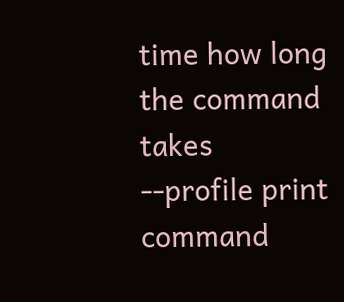time how long the command takes
--profile print command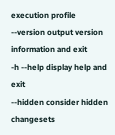execution profile
--version output version information and exit
-h --help display help and exit
--hidden consider hidden changesets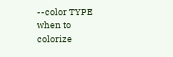--color TYPE when to colorize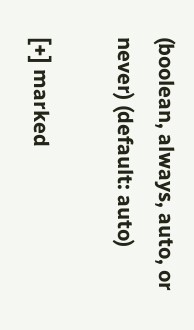(boolean, always, auto, or never) (default: auto)

[+] marked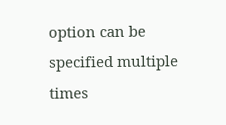option can be specified multiple times